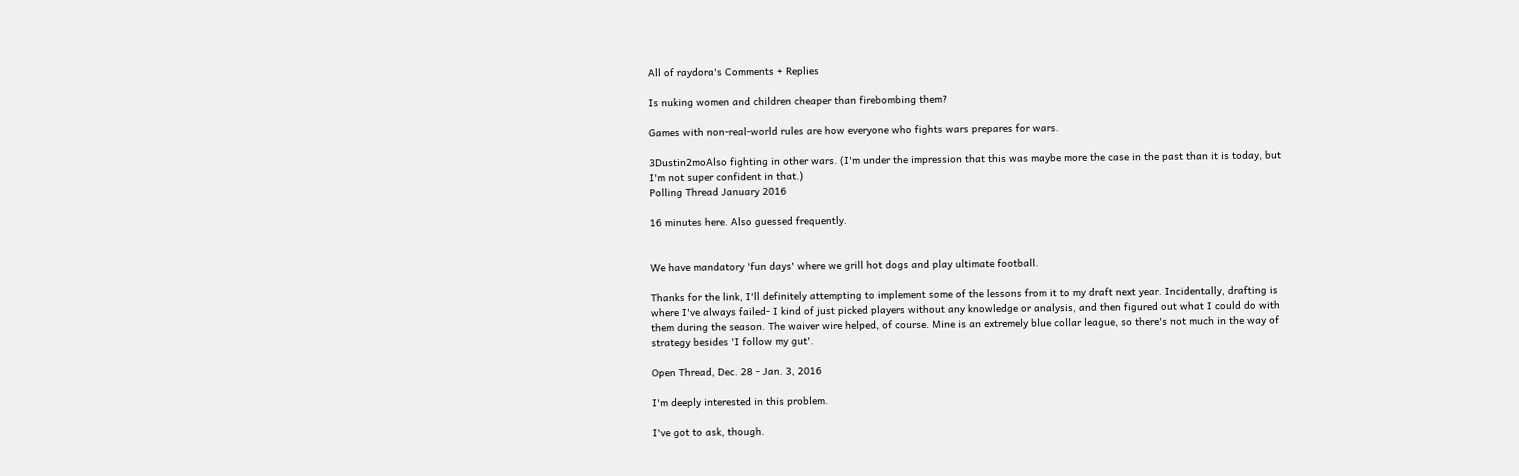All of raydora's Comments + Replies

Is nuking women and children cheaper than firebombing them?

Games with non-real-world rules are how everyone who fights wars prepares for wars.

3Dustin2moAlso fighting in other wars. (I'm under the impression that this was maybe more the case in the past than it is today, but I'm not super confident in that.)
Polling Thread January 2016

16 minutes here. Also guessed frequently.


We have mandatory 'fun days' where we grill hot dogs and play ultimate football.

Thanks for the link, I'll definitely attempting to implement some of the lessons from it to my draft next year. Incidentally, drafting is where I've always failed- I kind of just picked players without any knowledge or analysis, and then figured out what I could do with them during the season. The waiver wire helped, of course. Mine is an extremely blue collar league, so there's not much in the way of strategy besides 'I follow my gut'.

Open Thread, Dec. 28 - Jan. 3, 2016

I'm deeply interested in this problem.

I've got to ask, though.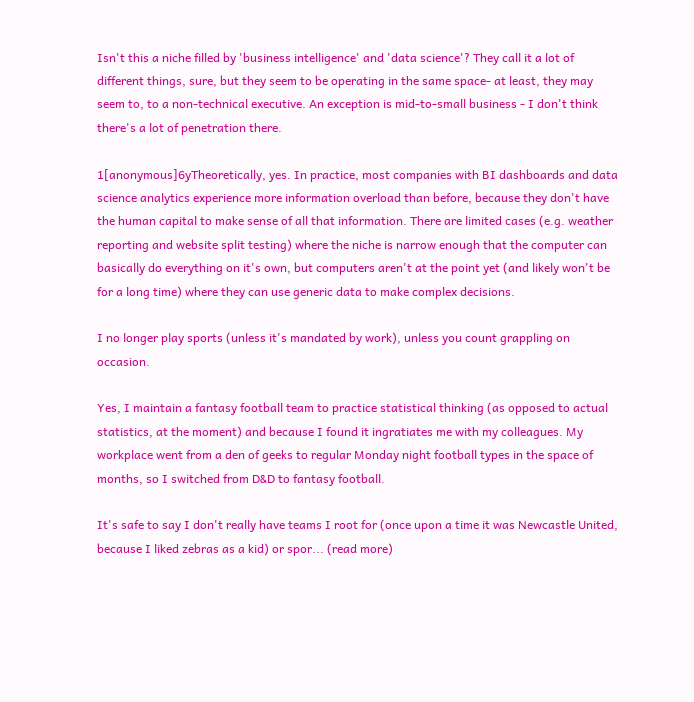Isn't this a niche filled by 'business intelligence' and 'data science'? They call it a lot of different things, sure, but they seem to be operating in the same space- at least, they may seem to, to a non-technical executive. An exception is mid-to-small business - I don't think there's a lot of penetration there.

1[anonymous]6yTheoretically, yes. In practice, most companies with BI dashboards and data science analytics experience more information overload than before, because they don't have the human capital to make sense of all that information. There are limited cases (e.g. weather reporting and website split testing) where the niche is narrow enough that the computer can basically do everything on it's own, but computers aren't at the point yet (and likely won't be for a long time) where they can use generic data to make complex decisions.

I no longer play sports (unless it's mandated by work), unless you count grappling on occasion.

Yes, I maintain a fantasy football team to practice statistical thinking (as opposed to actual statistics, at the moment) and because I found it ingratiates me with my colleagues. My workplace went from a den of geeks to regular Monday night football types in the space of months, so I switched from D&D to fantasy football.

It's safe to say I don't really have teams I root for (once upon a time it was Newcastle United, because I liked zebras as a kid) or spor... (read more)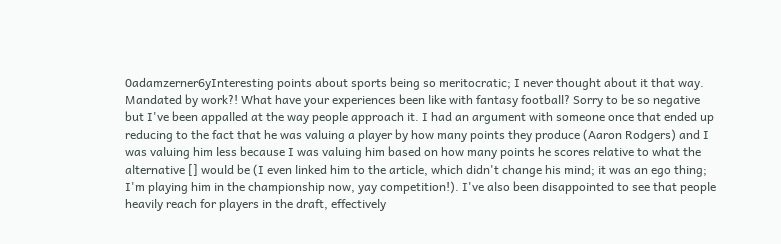0adamzerner6yInteresting points about sports being so meritocratic; I never thought about it that way. Mandated by work?! What have your experiences been like with fantasy football? Sorry to be so negative but I've been appalled at the way people approach it. I had an argument with someone once that ended up reducing to the fact that he was valuing a player by how many points they produce (Aaron Rodgers) and I was valuing him less because I was valuing him based on how many points he scores relative to what the alternative [] would be (I even linked him to the article, which didn't change his mind; it was an ego thing; I'm playing him in the championship now, yay competition!). I've also been disappointed to see that people heavily reach for players in the draft, effectively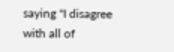saying "I disagree with all of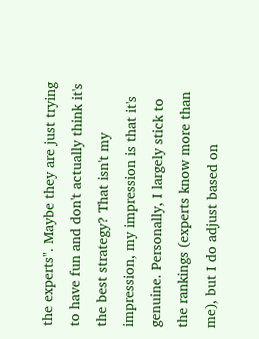the experts". Maybe they are just trying to have fun and don't actually think it's the best strategy? That isn't my impression, my impression is that it's genuine. Personally, I largely stick to the rankings (experts know more than me), but I do adjust based on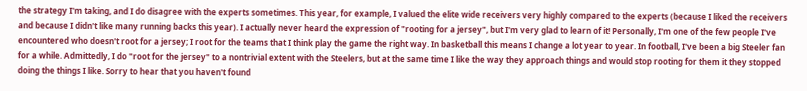the strategy I'm taking, and I do disagree with the experts sometimes. This year, for example, I valued the elite wide receivers very highly compared to the experts (because I liked the receivers and because I didn't like many running backs this year). I actually never heard the expression of "rooting for a jersey", but I'm very glad to learn of it! Personally, I'm one of the few people I've encountered who doesn't root for a jersey; I root for the teams that I think play the game the right way. In basketball this means I change a lot year to year. In football, I've been a big Steeler fan for a while. Admittedly, I do "root for the jersey" to a nontrivial extent with the Steelers, but at the same time I like the way they approach things and would stop rooting for them it they stopped doing the things I like. Sorry to hear that you haven't found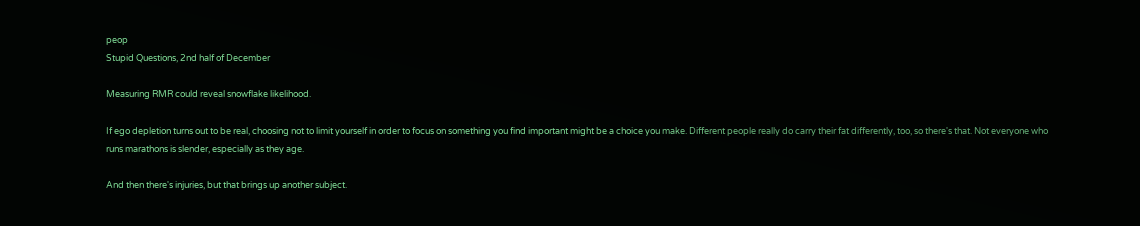peop
Stupid Questions, 2nd half of December

Measuring RMR could reveal snowflake likelihood.

If ego depletion turns out to be real, choosing not to limit yourself in order to focus on something you find important might be a choice you make. Different people really do carry their fat differently, too, so there's that. Not everyone who runs marathons is slender, especially as they age.

And then there's injuries, but that brings up another subject.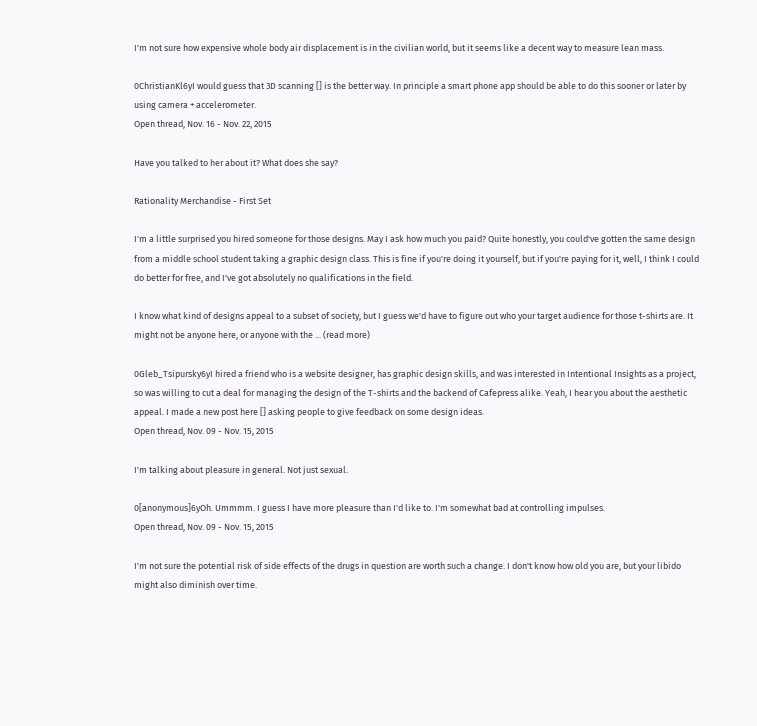I'm not sure how expensive whole body air displacement is in the civilian world, but it seems like a decent way to measure lean mass.

0ChristianKl6yI would guess that 3D scanning [] is the better way. In principle a smart phone app should be able to do this sooner or later by using camera + accelerometer.
Open thread, Nov. 16 - Nov. 22, 2015

Have you talked to her about it? What does she say?

Rationality Merchandise - First Set

I'm a little surprised you hired someone for those designs. May I ask how much you paid? Quite honestly, you could've gotten the same design from a middle school student taking a graphic design class. This is fine if you're doing it yourself, but if you're paying for it, well, I think I could do better for free, and I've got absolutely no qualifications in the field.

I know what kind of designs appeal to a subset of society, but I guess we'd have to figure out who your target audience for those t-shirts are. It might not be anyone here, or anyone with the ... (read more)

0Gleb_Tsipursky6yI hired a friend who is a website designer, has graphic design skills, and was interested in Intentional Insights as a project, so was willing to cut a deal for managing the design of the T-shirts and the backend of Cafepress alike. Yeah, I hear you about the aesthetic appeal. I made a new post here [] asking people to give feedback on some design ideas.
Open thread, Nov. 09 - Nov. 15, 2015

I'm talking about pleasure in general. Not just sexual.

0[anonymous]6yOh. Ummmm. I guess I have more pleasure than I'd like to. I'm somewhat bad at controlling impulses.
Open thread, Nov. 09 - Nov. 15, 2015

I'm not sure the potential risk of side effects of the drugs in question are worth such a change. I don't know how old you are, but your libido might also diminish over time.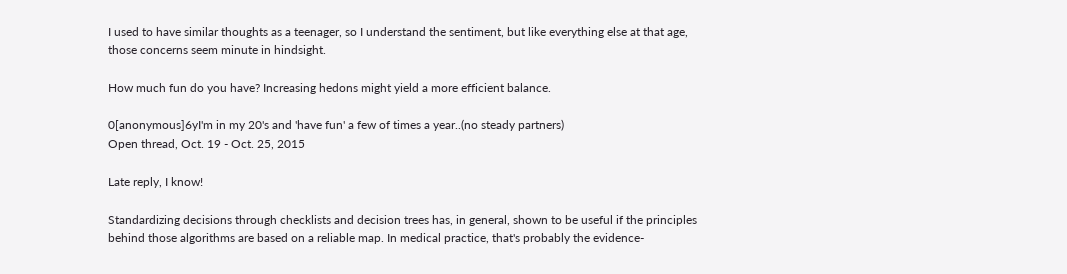I used to have similar thoughts as a teenager, so I understand the sentiment, but like everything else at that age, those concerns seem minute in hindsight.

How much fun do you have? Increasing hedons might yield a more efficient balance.

0[anonymous]6yI'm in my 20's and 'have fun' a few of times a year..(no steady partners)
Open thread, Oct. 19 - Oct. 25, 2015

Late reply, I know!

Standardizing decisions through checklists and decision trees has, in general, shown to be useful if the principles behind those algorithms are based on a reliable map. In medical practice, that's probably the evidence-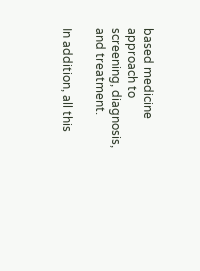based medicine approach to screening, diagnosis, and treatment.

In addition, all this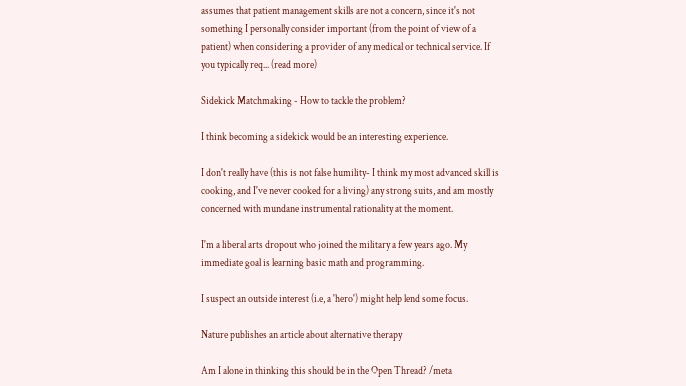assumes that patient management skills are not a concern, since it's not something I personally consider important (from the point of view of a patient) when considering a provider of any medical or technical service. If you typically req... (read more)

Sidekick Matchmaking - How to tackle the problem?

I think becoming a sidekick would be an interesting experience.

I don't really have (this is not false humility- I think my most advanced skill is cooking, and I've never cooked for a living) any strong suits, and am mostly concerned with mundane instrumental rationality at the moment.

I'm a liberal arts dropout who joined the military a few years ago. My immediate goal is learning basic math and programming.

I suspect an outside interest (i.e, a 'hero') might help lend some focus.

Nature publishes an article about alternative therapy

Am I alone in thinking this should be in the Open Thread? /meta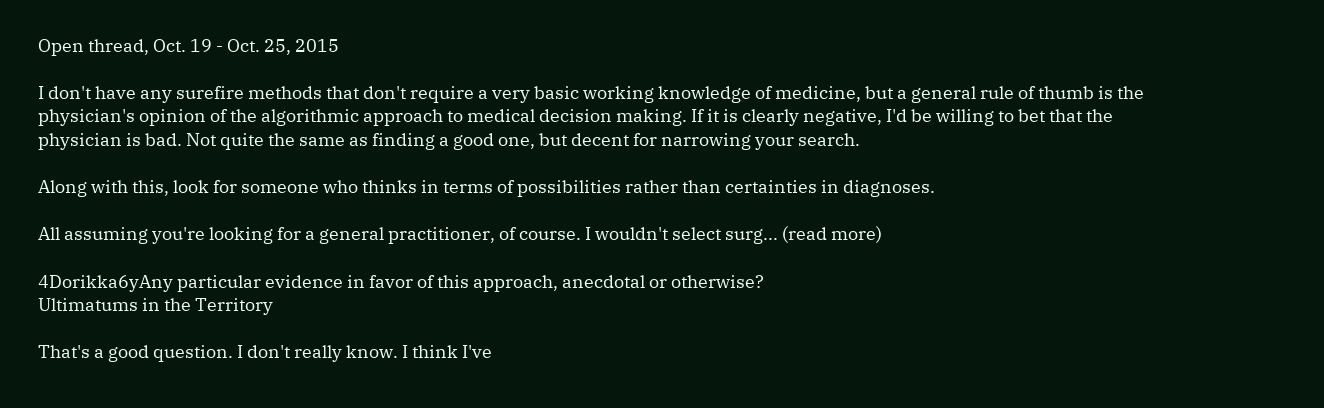Open thread, Oct. 19 - Oct. 25, 2015

I don't have any surefire methods that don't require a very basic working knowledge of medicine, but a general rule of thumb is the physician's opinion of the algorithmic approach to medical decision making. If it is clearly negative, I'd be willing to bet that the physician is bad. Not quite the same as finding a good one, but decent for narrowing your search.

Along with this, look for someone who thinks in terms of possibilities rather than certainties in diagnoses.

All assuming you're looking for a general practitioner, of course. I wouldn't select surg... (read more)

4Dorikka6yAny particular evidence in favor of this approach, anecdotal or otherwise?
Ultimatums in the Territory

That's a good question. I don't really know. I think I've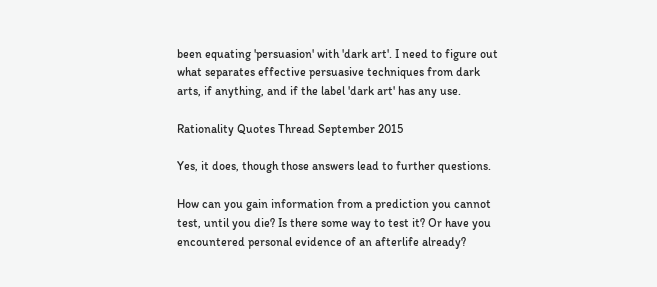been equating 'persuasion' with 'dark art'. I need to figure out what separates effective persuasive techniques from dark arts, if anything, and if the label 'dark art' has any use.

Rationality Quotes Thread September 2015

Yes, it does, though those answers lead to further questions.

How can you gain information from a prediction you cannot test, until you die? Is there some way to test it? Or have you encountered personal evidence of an afterlife already?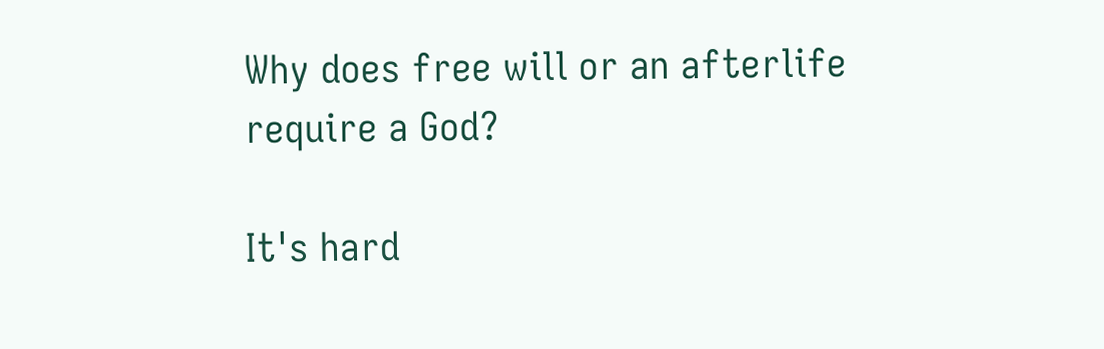Why does free will or an afterlife require a God?

It's hard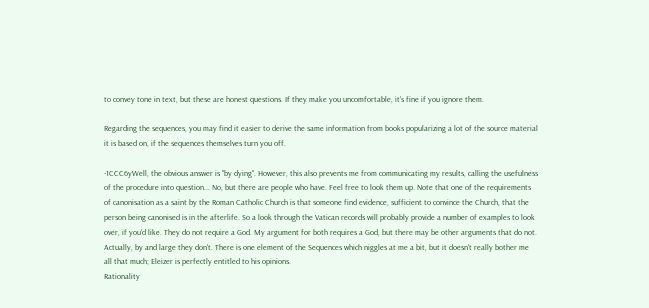to convey tone in text, but these are honest questions. If they make you uncomfortable, it's fine if you ignore them.

Regarding the sequences, you may find it easier to derive the same information from books popularizing a lot of the source material it is based on, if the sequences themselves turn you off.

-1CCC6yWell, the obvious answer is "by dying". However, this also prevents me from communicating my results, calling the usefulness of the procedure into question... No, but there are people who have. Feel free to look them up. Note that one of the requirements of canonisation as a saint by the Roman Catholic Church is that someone find evidence, sufficient to convince the Church, that the person being canonised is in the afterlife. So a look through the Vatican records will probably provide a number of examples to look over, if you'd like. They do not require a God. My argument for both requires a God, but there may be other arguments that do not. Actually, by and large they don't. There is one element of the Sequences which niggles at me a bit, but it doesn't really bother me all that much; Eleizer is perfectly entitled to his opinions.
Rationality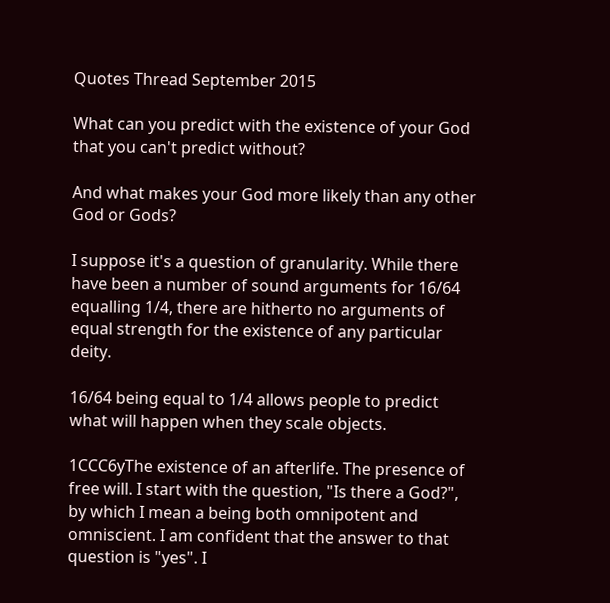Quotes Thread September 2015

What can you predict with the existence of your God that you can't predict without?

And what makes your God more likely than any other God or Gods?

I suppose it's a question of granularity. While there have been a number of sound arguments for 16/64 equalling 1/4, there are hitherto no arguments of equal strength for the existence of any particular deity.

16/64 being equal to 1/4 allows people to predict what will happen when they scale objects.

1CCC6yThe existence of an afterlife. The presence of free will. I start with the question, "Is there a God?", by which I mean a being both omnipotent and omniscient. I am confident that the answer to that question is "yes". I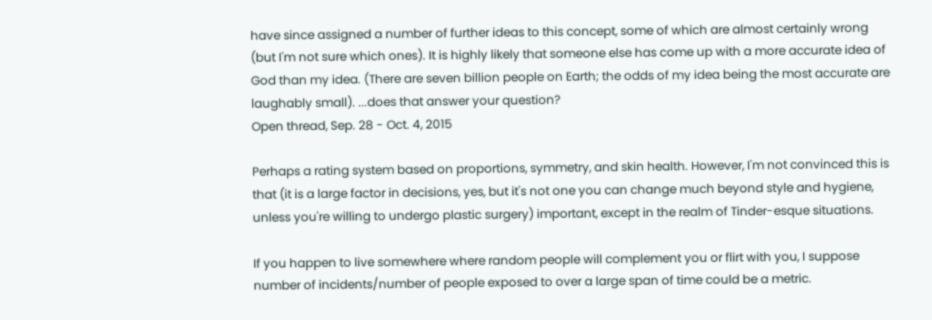have since assigned a number of further ideas to this concept, some of which are almost certainly wrong (but I'm not sure which ones). It is highly likely that someone else has come up with a more accurate idea of God than my idea. (There are seven billion people on Earth; the odds of my idea being the most accurate are laughably small). ...does that answer your question?
Open thread, Sep. 28 - Oct. 4, 2015

Perhaps a rating system based on proportions, symmetry, and skin health. However, I'm not convinced this is that (it is a large factor in decisions, yes, but it's not one you can change much beyond style and hygiene, unless you're willing to undergo plastic surgery) important, except in the realm of Tinder-esque situations.

If you happen to live somewhere where random people will complement you or flirt with you, I suppose number of incidents/number of people exposed to over a large span of time could be a metric.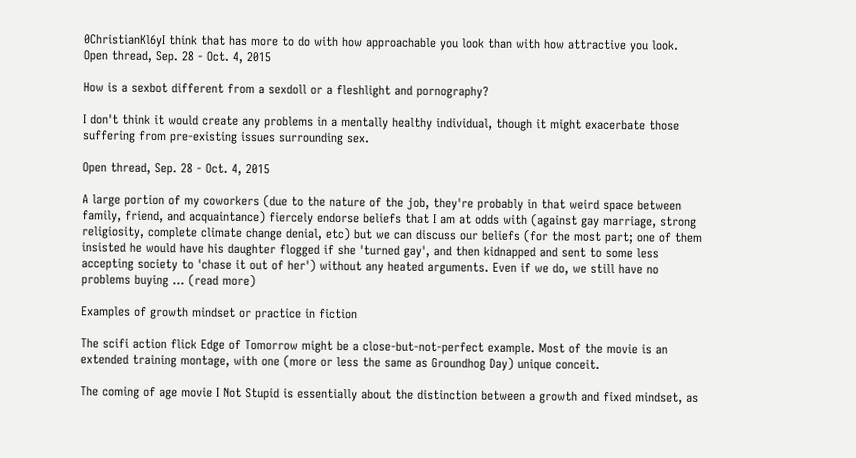0ChristianKl6yI think that has more to do with how approachable you look than with how attractive you look.
Open thread, Sep. 28 - Oct. 4, 2015

How is a sexbot different from a sexdoll or a fleshlight and pornography?

I don't think it would create any problems in a mentally healthy individual, though it might exacerbate those suffering from pre-existing issues surrounding sex.

Open thread, Sep. 28 - Oct. 4, 2015

A large portion of my coworkers (due to the nature of the job, they're probably in that weird space between family, friend, and acquaintance) fiercely endorse beliefs that I am at odds with (against gay marriage, strong religiosity, complete climate change denial, etc) but we can discuss our beliefs (for the most part; one of them insisted he would have his daughter flogged if she 'turned gay', and then kidnapped and sent to some less accepting society to 'chase it out of her') without any heated arguments. Even if we do, we still have no problems buying ... (read more)

Examples of growth mindset or practice in fiction

The scifi action flick Edge of Tomorrow might be a close-but-not-perfect example. Most of the movie is an extended training montage, with one (more or less the same as Groundhog Day) unique conceit.

The coming of age movie I Not Stupid is essentially about the distinction between a growth and fixed mindset, as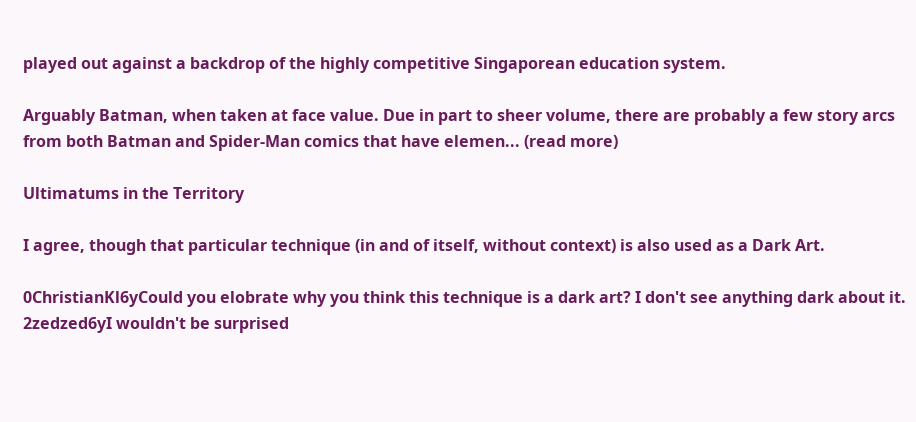played out against a backdrop of the highly competitive Singaporean education system.

Arguably Batman, when taken at face value. Due in part to sheer volume, there are probably a few story arcs from both Batman and Spider-Man comics that have elemen... (read more)

Ultimatums in the Territory

I agree, though that particular technique (in and of itself, without context) is also used as a Dark Art.

0ChristianKl6yCould you elobrate why you think this technique is a dark art? I don't see anything dark about it.
2zedzed6yI wouldn't be surprised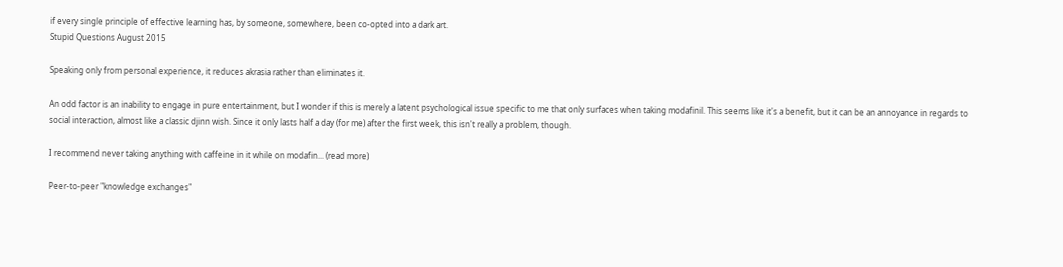if every single principle of effective learning has, by someone, somewhere, been co-opted into a dark art.
Stupid Questions August 2015

Speaking only from personal experience, it reduces akrasia rather than eliminates it.

An odd factor is an inability to engage in pure entertainment, but I wonder if this is merely a latent psychological issue specific to me that only surfaces when taking modafinil. This seems like it's a benefit, but it can be an annoyance in regards to social interaction, almost like a classic djinn wish. Since it only lasts half a day (for me) after the first week, this isn't really a problem, though.

I recommend never taking anything with caffeine in it while on modafin... (read more)

Peer-to-peer "knowledge exchanges"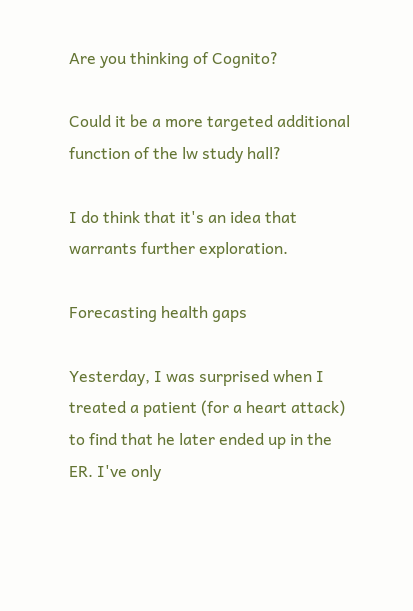Are you thinking of Cognito?

Could it be a more targeted additional function of the lw study hall?

I do think that it's an idea that warrants further exploration.

Forecasting health gaps

Yesterday, I was surprised when I treated a patient (for a heart attack) to find that he later ended up in the ER. I've only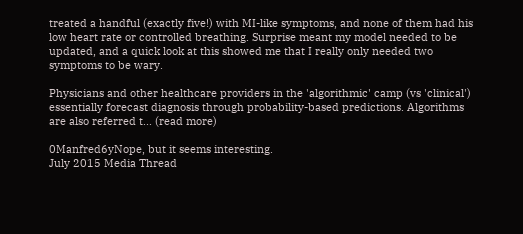treated a handful (exactly five!) with MI-like symptoms, and none of them had his low heart rate or controlled breathing. Surprise meant my model needed to be updated, and a quick look at this showed me that I really only needed two symptoms to be wary.

Physicians and other healthcare providers in the 'algorithmic' camp (vs 'clinical') essentially forecast diagnosis through probability-based predictions. Algorithms are also referred t... (read more)

0Manfred6yNope, but it seems interesting.
July 2015 Media Thread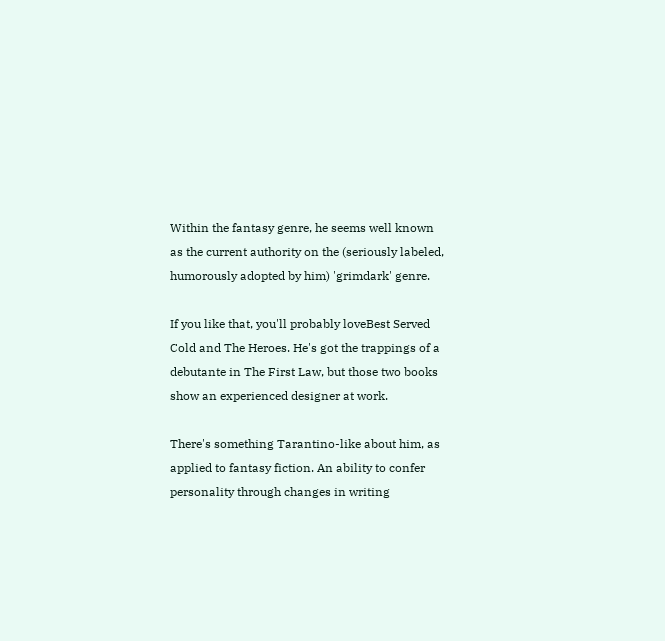Within the fantasy genre, he seems well known as the current authority on the (seriously labeled, humorously adopted by him) 'grimdark' genre.

If you like that, you'll probably loveBest Served Cold and The Heroes. He's got the trappings of a debutante in The First Law, but those two books show an experienced designer at work.

There's something Tarantino-like about him, as applied to fantasy fiction. An ability to confer personality through changes in writing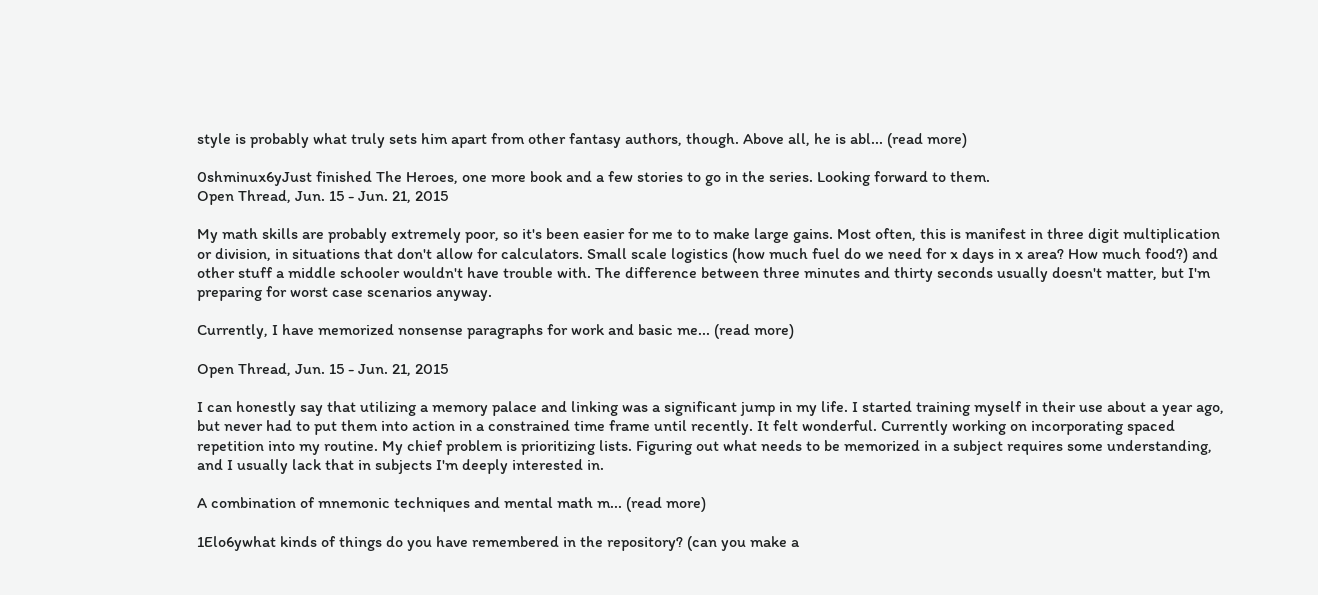style is probably what truly sets him apart from other fantasy authors, though. Above all, he is abl... (read more)

0shminux6yJust finished The Heroes, one more book and a few stories to go in the series. Looking forward to them.
Open Thread, Jun. 15 - Jun. 21, 2015

My math skills are probably extremely poor, so it's been easier for me to to make large gains. Most often, this is manifest in three digit multiplication or division, in situations that don't allow for calculators. Small scale logistics (how much fuel do we need for x days in x area? How much food?) and other stuff a middle schooler wouldn't have trouble with. The difference between three minutes and thirty seconds usually doesn't matter, but I'm preparing for worst case scenarios anyway.

Currently, I have memorized nonsense paragraphs for work and basic me... (read more)

Open Thread, Jun. 15 - Jun. 21, 2015

I can honestly say that utilizing a memory palace and linking was a significant jump in my life. I started training myself in their use about a year ago, but never had to put them into action in a constrained time frame until recently. It felt wonderful. Currently working on incorporating spaced repetition into my routine. My chief problem is prioritizing lists. Figuring out what needs to be memorized in a subject requires some understanding, and I usually lack that in subjects I'm deeply interested in.

A combination of mnemonic techniques and mental math m... (read more)

1Elo6ywhat kinds of things do you have remembered in the repository? (can you make a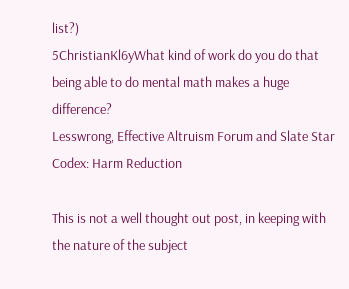list?)
5ChristianKl6yWhat kind of work do you do that being able to do mental math makes a huge difference?
Lesswrong, Effective Altruism Forum and Slate Star Codex: Harm Reduction

This is not a well thought out post, in keeping with the nature of the subject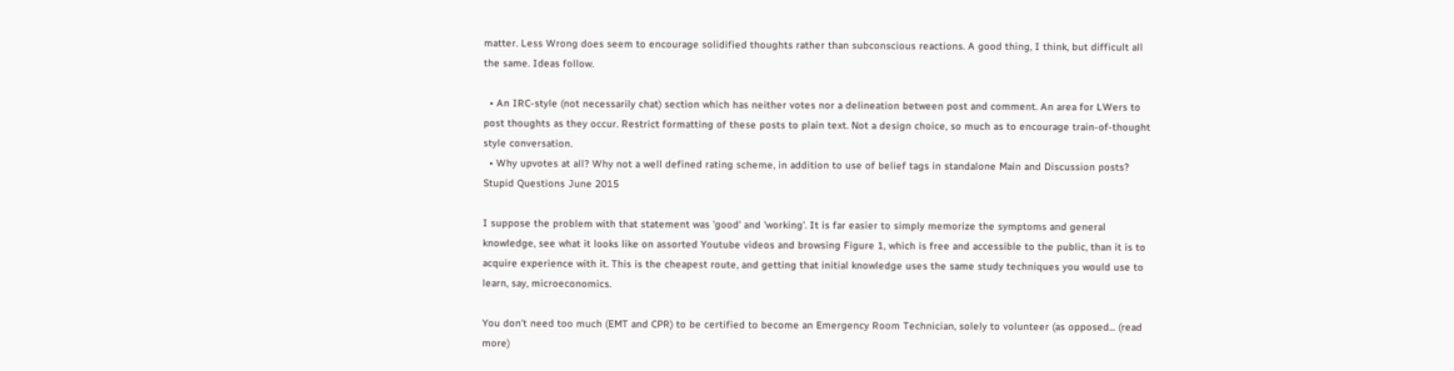matter. Less Wrong does seem to encourage solidified thoughts rather than subconscious reactions. A good thing, I think, but difficult all the same. Ideas follow.

  • An IRC-style (not necessarily chat) section which has neither votes nor a delineation between post and comment. An area for LWers to post thoughts as they occur. Restrict formatting of these posts to plain text. Not a design choice, so much as to encourage train-of-thought style conversation.
  • Why upvotes at all? Why not a well defined rating scheme, in addition to use of belief tags in standalone Main and Discussion posts?
Stupid Questions June 2015

I suppose the problem with that statement was 'good' and 'working'. It is far easier to simply memorize the symptoms and general knowledge, see what it looks like on assorted Youtube videos and browsing Figure 1, which is free and accessible to the public, than it is to acquire experience with it. This is the cheapest route, and getting that initial knowledge uses the same study techniques you would use to learn, say, microeconomics.

You don't need too much (EMT and CPR) to be certified to become an Emergency Room Technician, solely to volunteer (as opposed... (read more)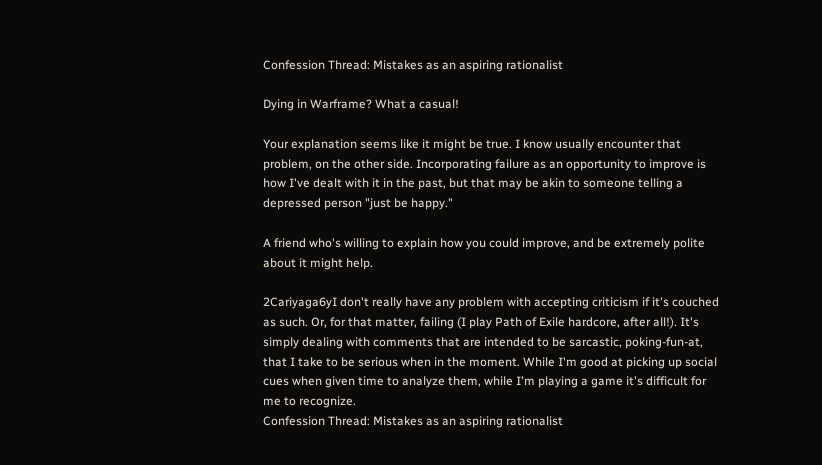Confession Thread: Mistakes as an aspiring rationalist

Dying in Warframe? What a casual!

Your explanation seems like it might be true. I know usually encounter that problem, on the other side. Incorporating failure as an opportunity to improve is how I've dealt with it in the past, but that may be akin to someone telling a depressed person "just be happy."

A friend who's willing to explain how you could improve, and be extremely polite about it might help.

2Cariyaga6yI don't really have any problem with accepting criticism if it's couched as such. Or, for that matter, failing (I play Path of Exile hardcore, after all!). It's simply dealing with comments that are intended to be sarcastic, poking-fun-at, that I take to be serious when in the moment. While I'm good at picking up social cues when given time to analyze them, while I'm playing a game it's difficult for me to recognize.
Confession Thread: Mistakes as an aspiring rationalist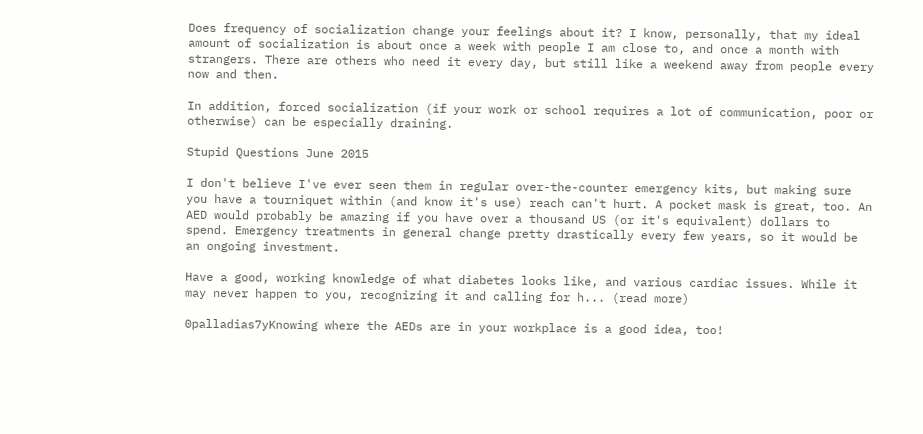Does frequency of socialization change your feelings about it? I know, personally, that my ideal amount of socialization is about once a week with people I am close to, and once a month with strangers. There are others who need it every day, but still like a weekend away from people every now and then.

In addition, forced socialization (if your work or school requires a lot of communication, poor or otherwise) can be especially draining.

Stupid Questions June 2015

I don't believe I've ever seen them in regular over-the-counter emergency kits, but making sure you have a tourniquet within (and know it's use) reach can't hurt. A pocket mask is great, too. An AED would probably be amazing if you have over a thousand US (or it's equivalent) dollars to spend. Emergency treatments in general change pretty drastically every few years, so it would be an ongoing investment.

Have a good, working knowledge of what diabetes looks like, and various cardiac issues. While it may never happen to you, recognizing it and calling for h... (read more)

0palladias7yKnowing where the AEDs are in your workplace is a good idea, too!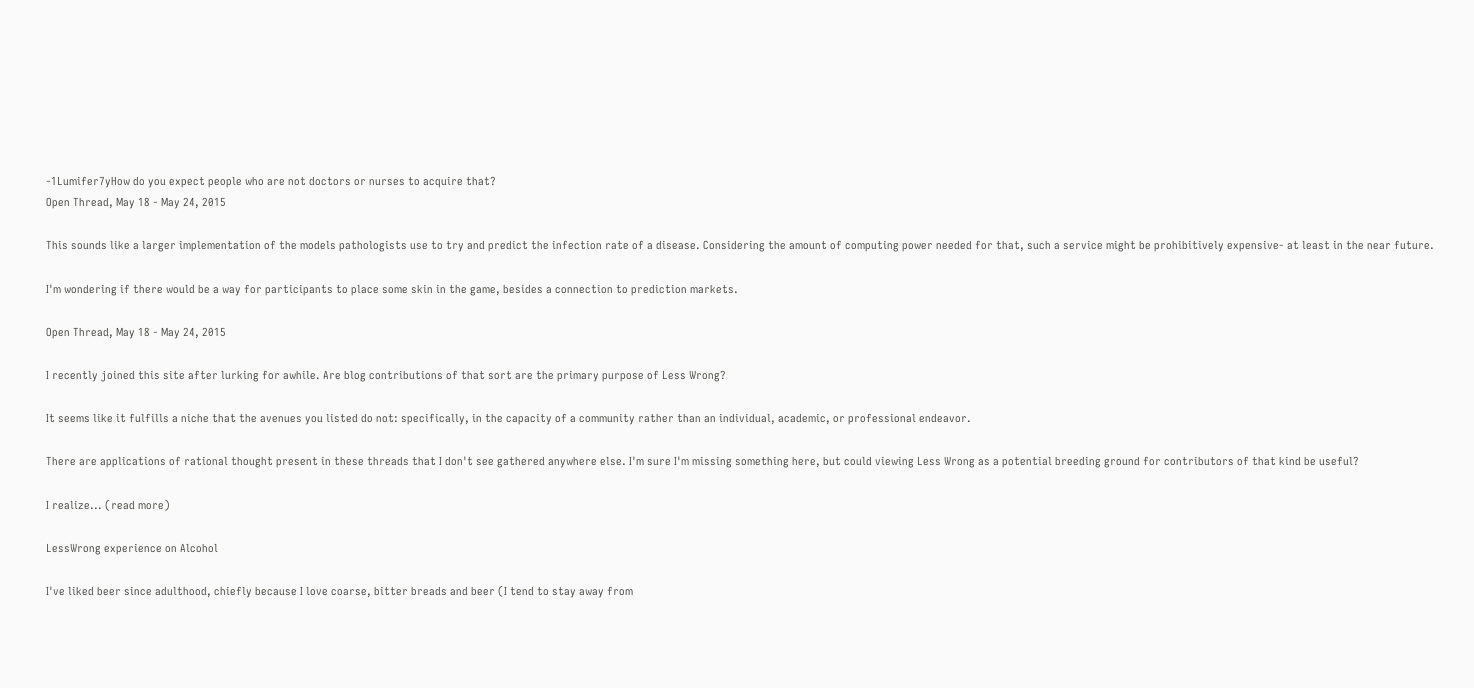-1Lumifer7yHow do you expect people who are not doctors or nurses to acquire that?
Open Thread, May 18 - May 24, 2015

This sounds like a larger implementation of the models pathologists use to try and predict the infection rate of a disease. Considering the amount of computing power needed for that, such a service might be prohibitively expensive- at least in the near future.

I'm wondering if there would be a way for participants to place some skin in the game, besides a connection to prediction markets.

Open Thread, May 18 - May 24, 2015

I recently joined this site after lurking for awhile. Are blog contributions of that sort are the primary purpose of Less Wrong?

It seems like it fulfills a niche that the avenues you listed do not: specifically, in the capacity of a community rather than an individual, academic, or professional endeavor.

There are applications of rational thought present in these threads that I don't see gathered anywhere else. I'm sure I'm missing something here, but could viewing Less Wrong as a potential breeding ground for contributors of that kind be useful?

I realize... (read more)

LessWrong experience on Alcohol

I've liked beer since adulthood, chiefly because I love coarse, bitter breads and beer (I tend to stay away from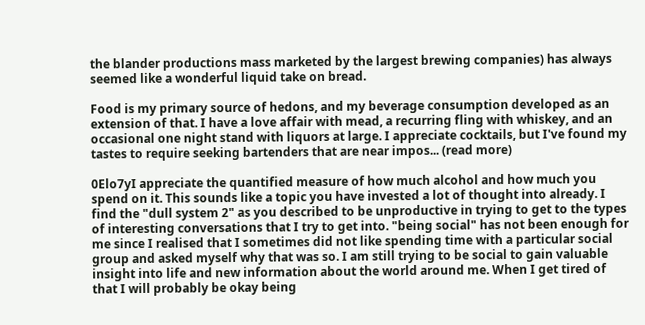the blander productions mass marketed by the largest brewing companies) has always seemed like a wonderful liquid take on bread.

Food is my primary source of hedons, and my beverage consumption developed as an extension of that. I have a love affair with mead, a recurring fling with whiskey, and an occasional one night stand with liquors at large. I appreciate cocktails, but I've found my tastes to require seeking bartenders that are near impos... (read more)

0Elo7yI appreciate the quantified measure of how much alcohol and how much you spend on it. This sounds like a topic you have invested a lot of thought into already. I find the "dull system 2" as you described to be unproductive in trying to get to the types of interesting conversations that I try to get into. "being social" has not been enough for me since I realised that I sometimes did not like spending time with a particular social group and asked myself why that was so. I am still trying to be social to gain valuable insight into life and new information about the world around me. When I get tired of that I will probably be okay being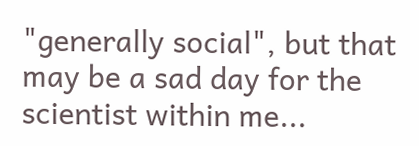"generally social", but that may be a sad day for the scientist within me...